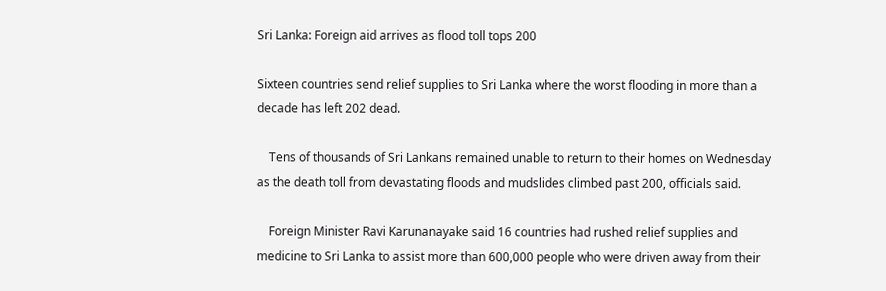Sri Lanka: Foreign aid arrives as flood toll tops 200

Sixteen countries send relief supplies to Sri Lanka where the worst flooding in more than a decade has left 202 dead.

    Tens of thousands of Sri Lankans remained unable to return to their homes on Wednesday as the death toll from devastating floods and mudslides climbed past 200, officials said.

    Foreign Minister Ravi Karunanayake said 16 countries had rushed relief supplies and medicine to Sri Lanka to assist more than 600,000 people who were driven away from their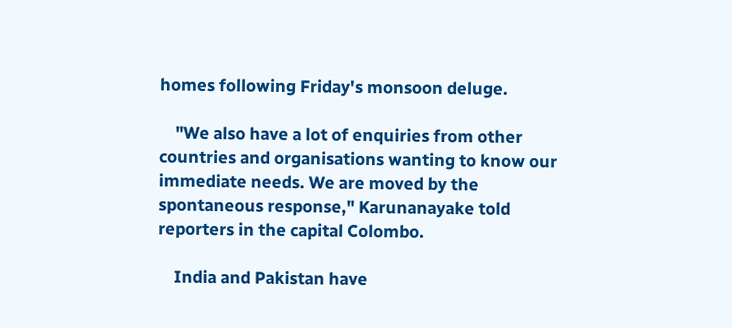homes following Friday's monsoon deluge.

    "We also have a lot of enquiries from other countries and organisations wanting to know our immediate needs. We are moved by the spontaneous response," Karunanayake told reporters in the capital Colombo.

    India and Pakistan have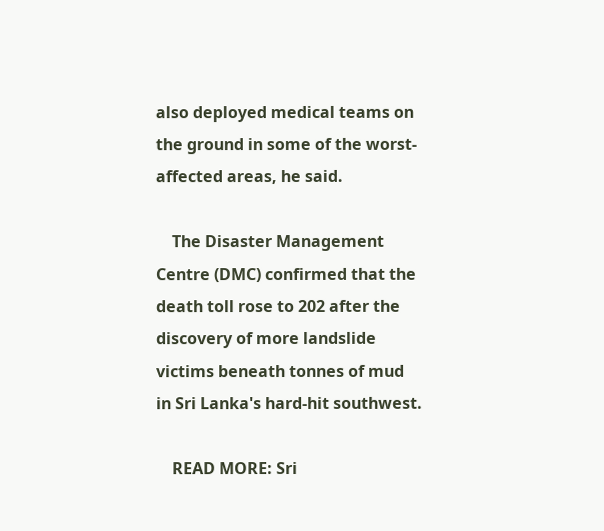also deployed medical teams on the ground in some of the worst-affected areas, he said.

    The Disaster Management Centre (DMC) confirmed that the death toll rose to 202 after the discovery of more landslide victims beneath tonnes of mud in Sri Lanka's hard-hit southwest.

    READ MORE: Sri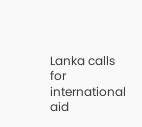Lanka calls for international aid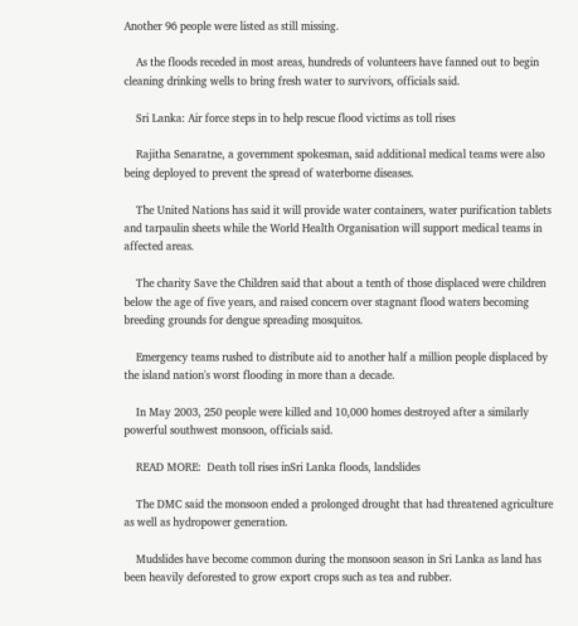Another 96 people were listed as still missing.

    As the floods receded in most areas, hundreds of volunteers have fanned out to begin cleaning drinking wells to bring fresh water to survivors, officials said.

    Sri Lanka: Air force steps in to help rescue flood victims as toll rises

    Rajitha Senaratne, a government spokesman, said additional medical teams were also being deployed to prevent the spread of waterborne diseases.

    The United Nations has said it will provide water containers, water purification tablets and tarpaulin sheets while the World Health Organisation will support medical teams in affected areas.

    The charity Save the Children said that about a tenth of those displaced were children below the age of five years, and raised concern over stagnant flood waters becoming breeding grounds for dengue spreading mosquitos.

    Emergency teams rushed to distribute aid to another half a million people displaced by the island nation's worst flooding in more than a decade.

    In May 2003, 250 people were killed and 10,000 homes destroyed after a similarly powerful southwest monsoon, officials said.

    READ MORE:  Death toll rises inSri Lanka floods, landslides

    The DMC said the monsoon ended a prolonged drought that had threatened agriculture as well as hydropower generation.

    Mudslides have become common during the monsoon season in Sri Lanka as land has been heavily deforested to grow export crops such as tea and rubber.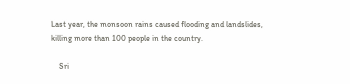Last year, the monsoon rains caused flooding and landslides, killing more than 100 people in the country.

    Sri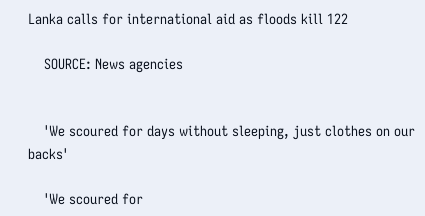Lanka calls for international aid as floods kill 122

    SOURCE: News agencies


    'We scoured for days without sleeping, just clothes on our backs'

    'We scoured for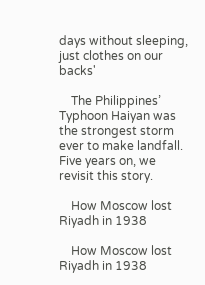days without sleeping, just clothes on our backs'

    The Philippines’ Typhoon Haiyan was the strongest storm ever to make landfall. Five years on, we revisit this story.

    How Moscow lost Riyadh in 1938

    How Moscow lost Riyadh in 1938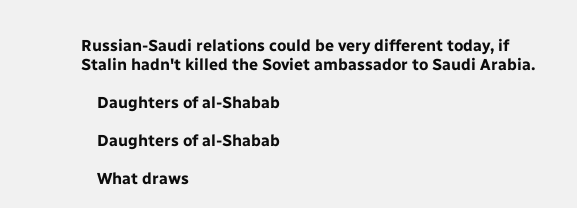Russian-Saudi relations could be very different today, if Stalin hadn't killed the Soviet ambassador to Saudi Arabia.

    Daughters of al-Shabab

    Daughters of al-Shabab

    What draws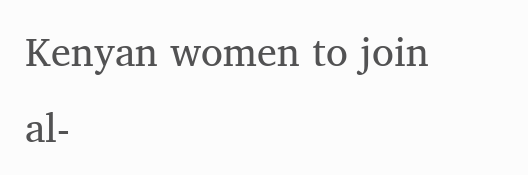Kenyan women to join al-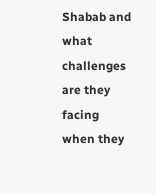Shabab and what challenges are they facing when they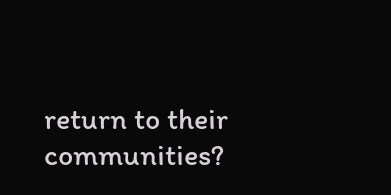return to their communities?